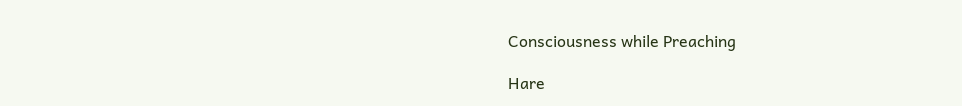Consciousness while Preaching

Hare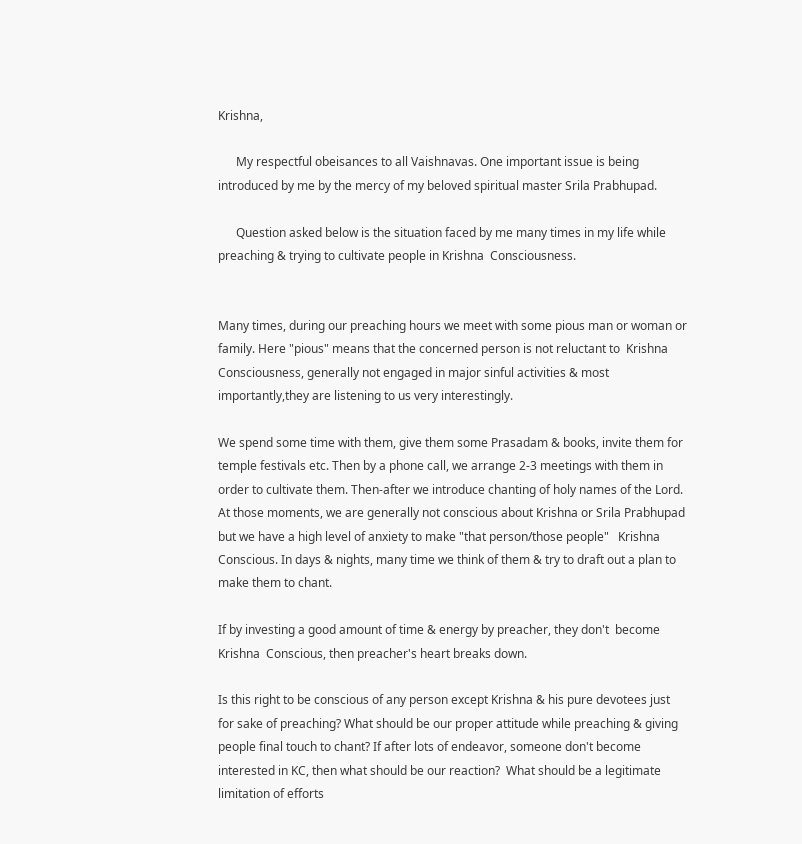Krishna,

      My respectful obeisances to all Vaishnavas. One important issue is being introduced by me by the mercy of my beloved spiritual master Srila Prabhupad.

      Question asked below is the situation faced by me many times in my life while preaching & trying to cultivate people in Krishna  Consciousness.


Many times, during our preaching hours we meet with some pious man or woman or family. Here "pious" means that the concerned person is not reluctant to  Krishna  Consciousness, generally not engaged in major sinful activities & most importantly,they are listening to us very interestingly.

We spend some time with them, give them some Prasadam & books, invite them for temple festivals etc. Then by a phone call, we arrange 2-3 meetings with them in order to cultivate them. Then-after we introduce chanting of holy names of the Lord. At those moments, we are generally not conscious about Krishna or Srila Prabhupad but we have a high level of anxiety to make "that person/those people"   Krishna  Conscious. In days & nights, many time we think of them & try to draft out a plan to make them to chant.

If by investing a good amount of time & energy by preacher, they don't  become Krishna  Conscious, then preacher's heart breaks down.

Is this right to be conscious of any person except Krishna & his pure devotees just for sake of preaching? What should be our proper attitude while preaching & giving people final touch to chant? If after lots of endeavor, someone don't become interested in KC, then what should be our reaction?  What should be a legitimate limitation of efforts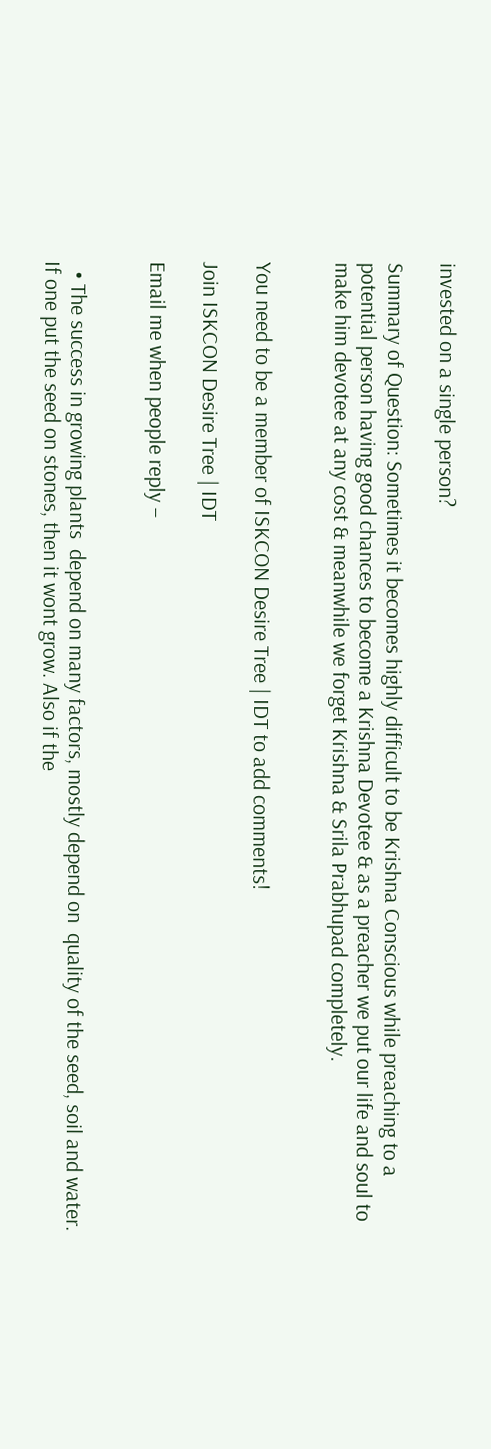invested on a single person?

Summary of Question: Sometimes it becomes highly difficult to be Krishna Conscious while preaching to a potential person having good chances to become a Krishna Devotee & as a preacher we put our life and soul to make him devotee at any cost & meanwhile we forget Krishna & Srila Prabhupad completely.


You need to be a member of ISKCON Desire Tree | IDT to add comments!

Join ISKCON Desire Tree | IDT

Email me when people reply –


  • The success in growing plants  depend on many factors, mostly depend on  quality of the seed, soil and water. If one put the seed on stones, then it wont grow. Also if the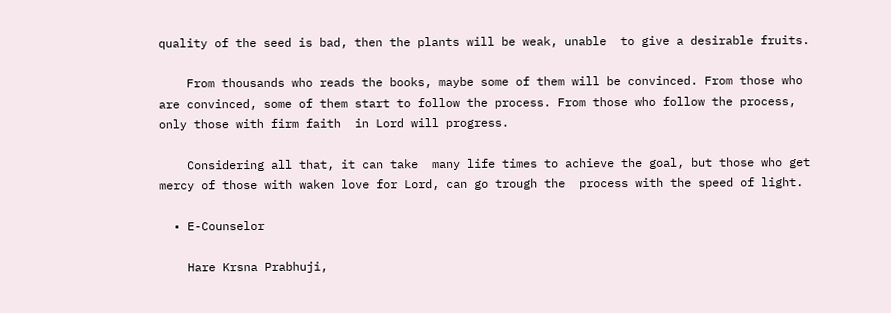quality of the seed is bad, then the plants will be weak, unable  to give a desirable fruits.

    From thousands who reads the books, maybe some of them will be convinced. From those who are convinced, some of them start to follow the process. From those who follow the process, only those with firm faith  in Lord will progress.

    Considering all that, it can take  many life times to achieve the goal, but those who get mercy of those with waken love for Lord, can go trough the  process with the speed of light.

  • E-Counselor

    Hare Krsna Prabhuji,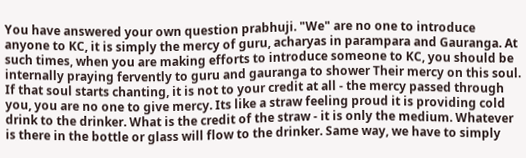You have answered your own question prabhuji. "We" are no one to introduce anyone to KC, it is simply the mercy of guru, acharyas in parampara and Gauranga. At such times, when you are making efforts to introduce someone to KC, you should be internally praying fervently to guru and gauranga to shower Their mercy on this soul. If that soul starts chanting, it is not to your credit at all - the mercy passed through you, you are no one to give mercy. Its like a straw feeling proud it is providing cold drink to the drinker. What is the credit of the straw - it is only the medium. Whatever is there in the bottle or glass will flow to the drinker. Same way, we have to simply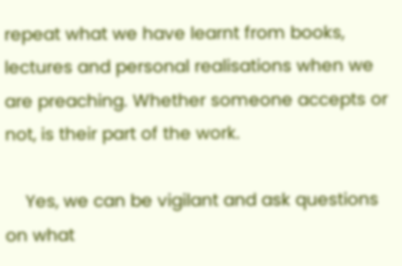repeat what we have learnt from books, lectures and personal realisations when we are preaching. Whether someone accepts or not, is their part of the work.

    Yes, we can be vigilant and ask questions on what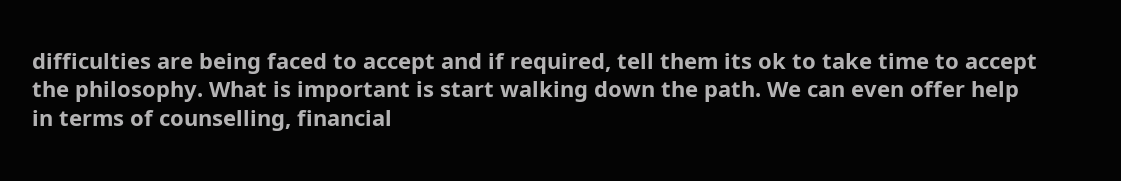difficulties are being faced to accept and if required, tell them its ok to take time to accept the philosophy. What is important is start walking down the path. We can even offer help in terms of counselling, financial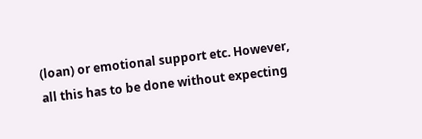(loan) or emotional support etc. However, all this has to be done without expecting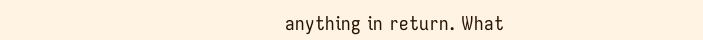anything in return. What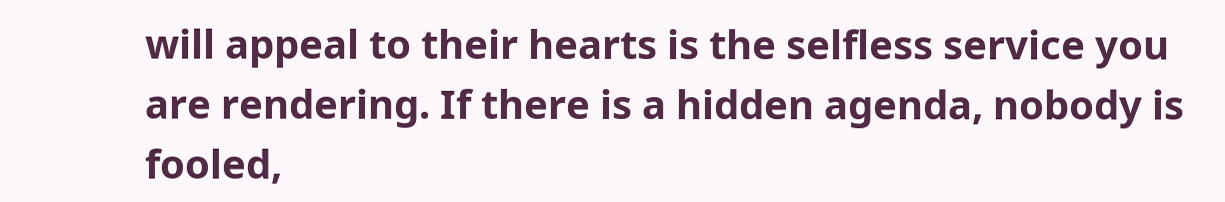will appeal to their hearts is the selfless service you are rendering. If there is a hidden agenda, nobody is fooled,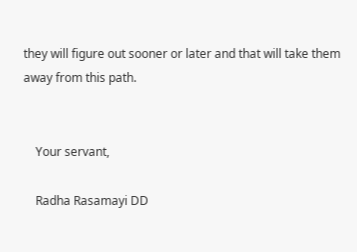they will figure out sooner or later and that will take them away from this path.


    Your servant,

    Radha Rasamayi DD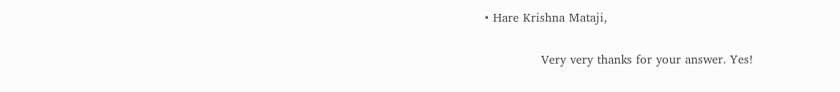• Hare Krishna Mataji,

              Very very thanks for your answer. Yes!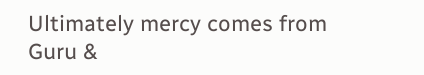Ultimately mercy comes from Guru &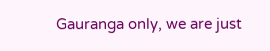Gauranga only, we are just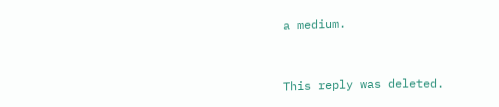a medium.


This reply was deleted.